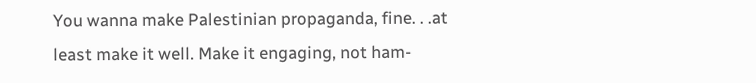You wanna make Palestinian propaganda, fine. . .at least make it well. Make it engaging, not ham-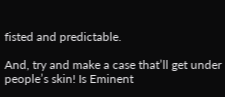fisted and predictable.

And, try and make a case that’ll get under people’s skin! Is Eminent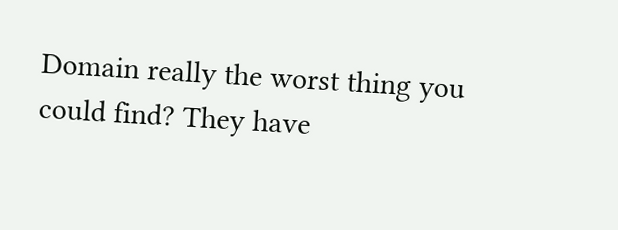Domain really the worst thing you could find? They have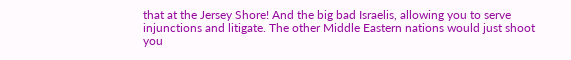that at the Jersey Shore! And the big bad Israelis, allowing you to serve injunctions and litigate. The other Middle Eastern nations would just shoot you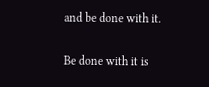and be done with it.

Be done with it is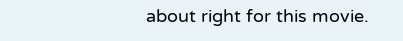about right for this movie.